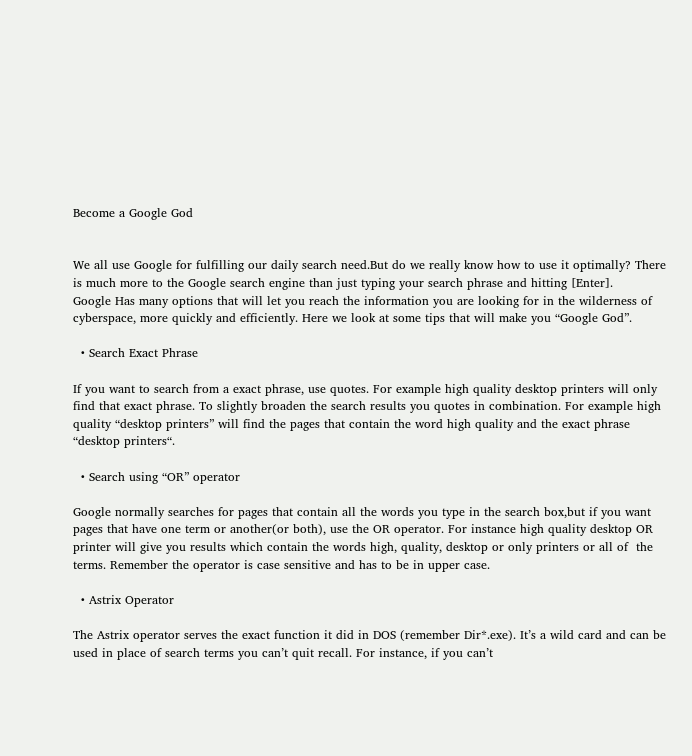Become a Google God


We all use Google for fulfilling our daily search need.But do we really know how to use it optimally? There is much more to the Google search engine than just typing your search phrase and hitting [Enter].
Google Has many options that will let you reach the information you are looking for in the wilderness of cyberspace, more quickly and efficiently. Here we look at some tips that will make you “Google God”.

  • Search Exact Phrase

If you want to search from a exact phrase, use quotes. For example high quality desktop printers will only find that exact phrase. To slightly broaden the search results you quotes in combination. For example high quality “desktop printers” will find the pages that contain the word high quality and the exact phrase “desktop printers“.

  • Search using “OR” operator

Google normally searches for pages that contain all the words you type in the search box,but if you want pages that have one term or another(or both), use the OR operator. For instance high quality desktop OR printer will give you results which contain the words high, quality, desktop or only printers or all of  the terms. Remember the operator is case sensitive and has to be in upper case.

  • Astrix Operator

The Astrix operator serves the exact function it did in DOS (remember Dir*.exe). It’s a wild card and can be used in place of search terms you can’t quit recall. For instance, if you can’t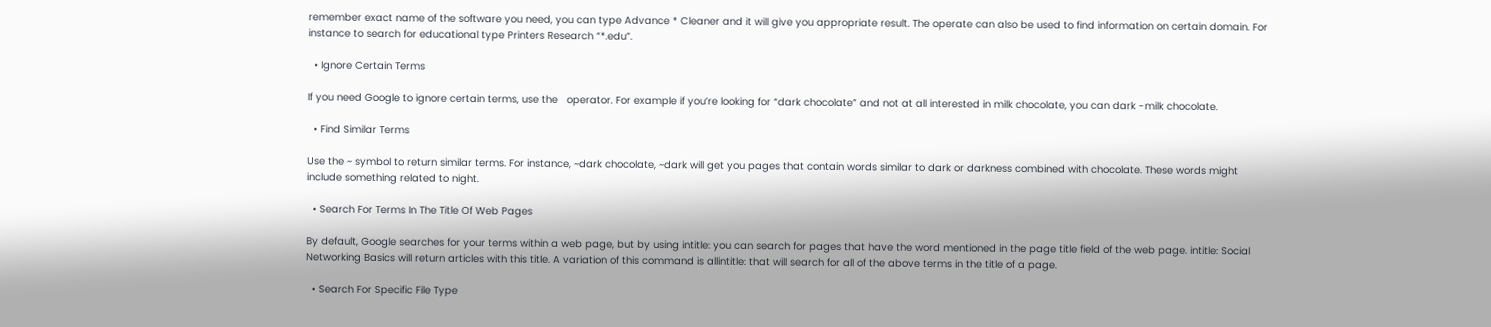remember exact name of the software you need, you can type Advance * Cleaner and it will give you appropriate result. The operate can also be used to find information on certain domain. For instance to search for educational type Printers Research “*.edu”.

  • Ignore Certain Terms

If you need Google to ignore certain terms, use the   operator. For example if you’re looking for “dark chocolate” and not at all interested in milk chocolate, you can dark -milk chocolate.

  • Find Similar Terms

Use the ~ symbol to return similar terms. For instance, ~dark chocolate, ~dark will get you pages that contain words similar to dark or darkness combined with chocolate. These words might include something related to night.

  • Search For Terms In The Title Of Web Pages

By default, Google searches for your terms within a web page, but by using intitle: you can search for pages that have the word mentioned in the page title field of the web page. intitle: Social Networking Basics will return articles with this title. A variation of this command is allintitle: that will search for all of the above terms in the title of a page.

  • Search For Specific File Type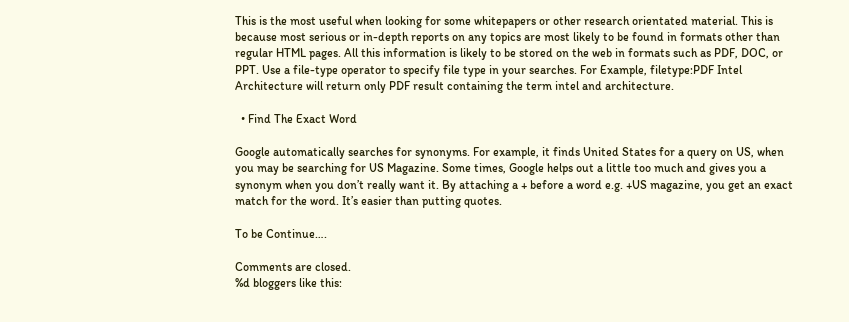This is the most useful when looking for some whitepapers or other research orientated material. This is because most serious or in-depth reports on any topics are most likely to be found in formats other than regular HTML pages. All this information is likely to be stored on the web in formats such as PDF, DOC, or PPT. Use a file-type operator to specify file type in your searches. For Example, filetype:PDF Intel Architecture will return only PDF result containing the term intel and architecture.

  • Find The Exact Word

Google automatically searches for synonyms. For example, it finds United States for a query on US, when you may be searching for US Magazine. Some times, Google helps out a little too much and gives you a synonym when you don’t really want it. By attaching a + before a word e.g. +US magazine, you get an exact match for the word. It’s easier than putting quotes.

To be Continue….

Comments are closed.
%d bloggers like this: